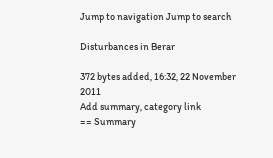Jump to navigation Jump to search

Disturbances in Berar

372 bytes added, 16:32, 22 November 2011
Add summary, category link
== Summary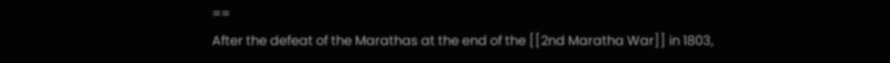==
After the defeat of the Marathas at the end of the [[2nd Maratha War]] in 1803,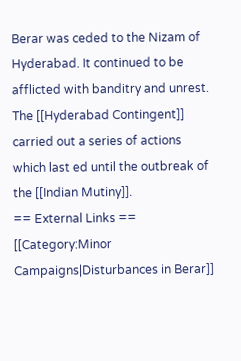Berar was ceded to the Nizam of Hyderabad. It continued to be afflicted with banditry and unrest. The [[Hyderabad Contingent]] carried out a series of actions which last ed until the outbreak of the [[Indian Mutiny]].
== External Links ==
[[Category:Minor Campaigns|Disturbances in Berar]]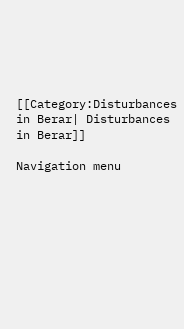[[Category:Disturbances in Berar| Disturbances in Berar]]

Navigation menu